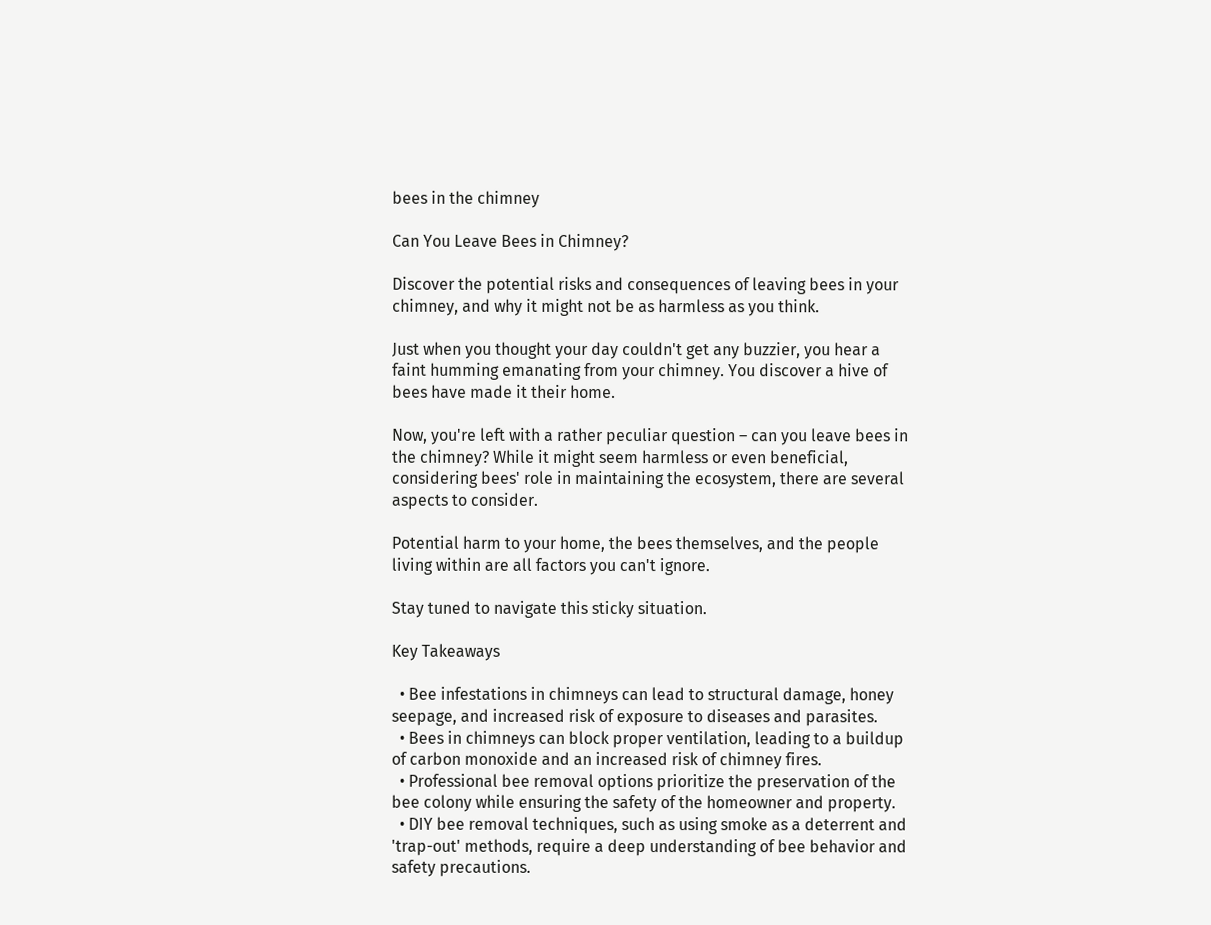bees in the chimney

Can You Leave Bees in Chimney?

Discover the potential risks and consequences of leaving bees in your chimney, and why it might not be as harmless as you think.

Just when you thought your day couldn't get any buzzier, you hear a faint humming emanating from your chimney. You discover a hive of bees have made it their home.

Now, you're left with a rather peculiar question – can you leave bees in the chimney? While it might seem harmless or even beneficial, considering bees' role in maintaining the ecosystem, there are several aspects to consider.

Potential harm to your home, the bees themselves, and the people living within are all factors you can't ignore.

Stay tuned to navigate this sticky situation.

Key Takeaways

  • Bee infestations in chimneys can lead to structural damage, honey seepage, and increased risk of exposure to diseases and parasites.
  • Bees in chimneys can block proper ventilation, leading to a buildup of carbon monoxide and an increased risk of chimney fires.
  • Professional bee removal options prioritize the preservation of the bee colony while ensuring the safety of the homeowner and property.
  • DIY bee removal techniques, such as using smoke as a deterrent and 'trap-out' methods, require a deep understanding of bee behavior and safety precautions.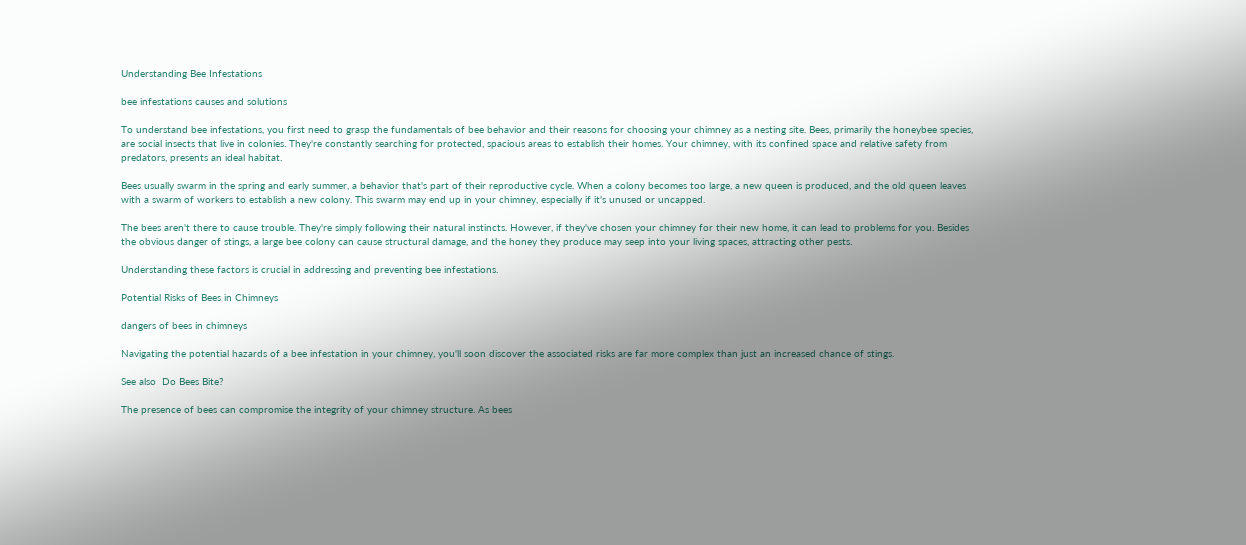Understanding Bee Infestations

bee infestations causes and solutions

To understand bee infestations, you first need to grasp the fundamentals of bee behavior and their reasons for choosing your chimney as a nesting site. Bees, primarily the honeybee species, are social insects that live in colonies. They're constantly searching for protected, spacious areas to establish their homes. Your chimney, with its confined space and relative safety from predators, presents an ideal habitat.

Bees usually swarm in the spring and early summer, a behavior that's part of their reproductive cycle. When a colony becomes too large, a new queen is produced, and the old queen leaves with a swarm of workers to establish a new colony. This swarm may end up in your chimney, especially if it's unused or uncapped.

The bees aren't there to cause trouble. They're simply following their natural instincts. However, if they've chosen your chimney for their new home, it can lead to problems for you. Besides the obvious danger of stings, a large bee colony can cause structural damage, and the honey they produce may seep into your living spaces, attracting other pests.

Understanding these factors is crucial in addressing and preventing bee infestations.

Potential Risks of Bees in Chimneys

dangers of bees in chimneys

Navigating the potential hazards of a bee infestation in your chimney, you'll soon discover the associated risks are far more complex than just an increased chance of stings.

See also  Do Bees Bite?

The presence of bees can compromise the integrity of your chimney structure. As bees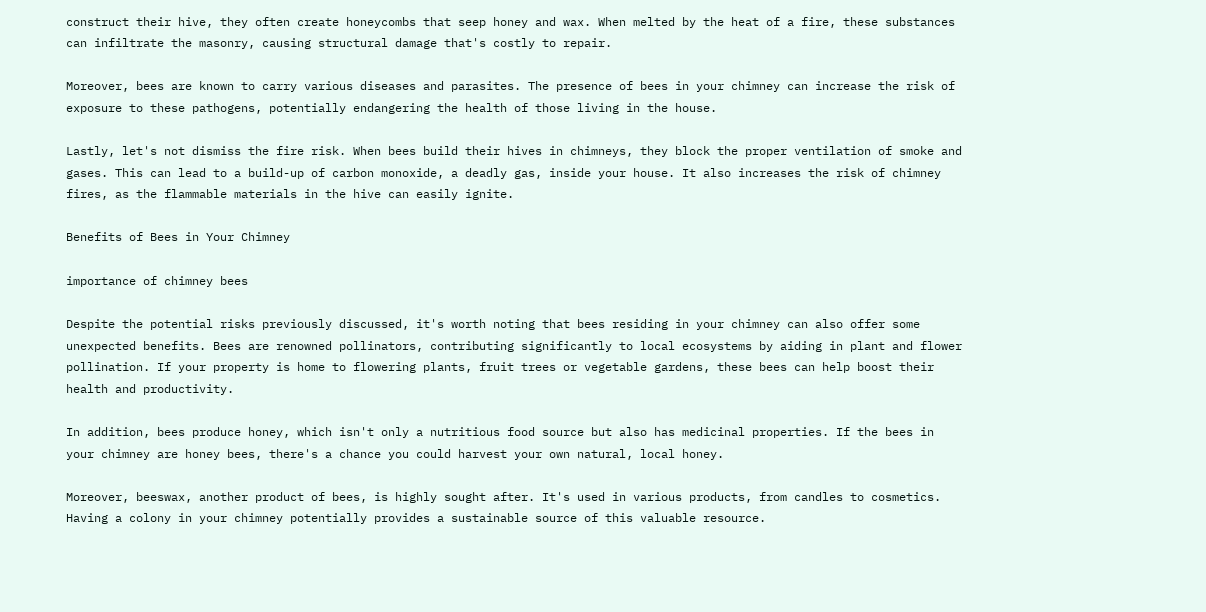construct their hive, they often create honeycombs that seep honey and wax. When melted by the heat of a fire, these substances can infiltrate the masonry, causing structural damage that's costly to repair.

Moreover, bees are known to carry various diseases and parasites. The presence of bees in your chimney can increase the risk of exposure to these pathogens, potentially endangering the health of those living in the house.

Lastly, let's not dismiss the fire risk. When bees build their hives in chimneys, they block the proper ventilation of smoke and gases. This can lead to a build-up of carbon monoxide, a deadly gas, inside your house. It also increases the risk of chimney fires, as the flammable materials in the hive can easily ignite.

Benefits of Bees in Your Chimney

importance of chimney bees

Despite the potential risks previously discussed, it's worth noting that bees residing in your chimney can also offer some unexpected benefits. Bees are renowned pollinators, contributing significantly to local ecosystems by aiding in plant and flower pollination. If your property is home to flowering plants, fruit trees or vegetable gardens, these bees can help boost their health and productivity.

In addition, bees produce honey, which isn't only a nutritious food source but also has medicinal properties. If the bees in your chimney are honey bees, there's a chance you could harvest your own natural, local honey.

Moreover, beeswax, another product of bees, is highly sought after. It's used in various products, from candles to cosmetics. Having a colony in your chimney potentially provides a sustainable source of this valuable resource.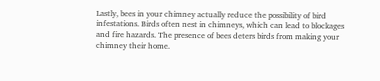Lastly, bees in your chimney actually reduce the possibility of bird infestations. Birds often nest in chimneys, which can lead to blockages and fire hazards. The presence of bees deters birds from making your chimney their home.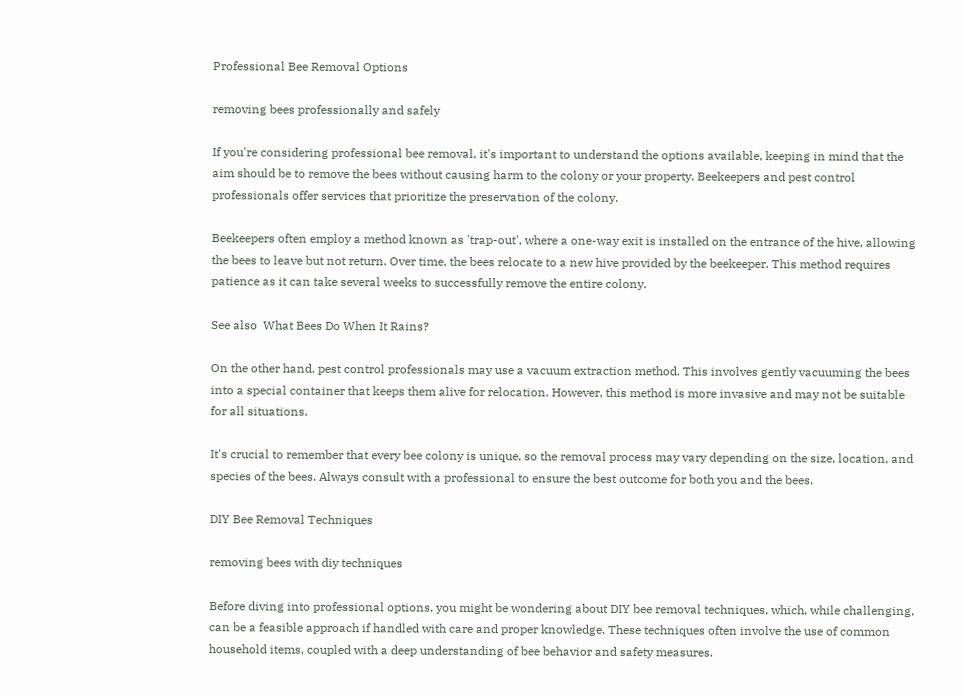Professional Bee Removal Options

removing bees professionally and safely

If you're considering professional bee removal, it's important to understand the options available, keeping in mind that the aim should be to remove the bees without causing harm to the colony or your property. Beekeepers and pest control professionals offer services that prioritize the preservation of the colony.

Beekeepers often employ a method known as 'trap-out', where a one-way exit is installed on the entrance of the hive, allowing the bees to leave but not return. Over time, the bees relocate to a new hive provided by the beekeeper. This method requires patience as it can take several weeks to successfully remove the entire colony.

See also  What Bees Do When It Rains?

On the other hand, pest control professionals may use a vacuum extraction method. This involves gently vacuuming the bees into a special container that keeps them alive for relocation. However, this method is more invasive and may not be suitable for all situations.

It's crucial to remember that every bee colony is unique, so the removal process may vary depending on the size, location, and species of the bees. Always consult with a professional to ensure the best outcome for both you and the bees.

DIY Bee Removal Techniques

removing bees with diy techniques

Before diving into professional options, you might be wondering about DIY bee removal techniques, which, while challenging, can be a feasible approach if handled with care and proper knowledge. These techniques often involve the use of common household items, coupled with a deep understanding of bee behavior and safety measures.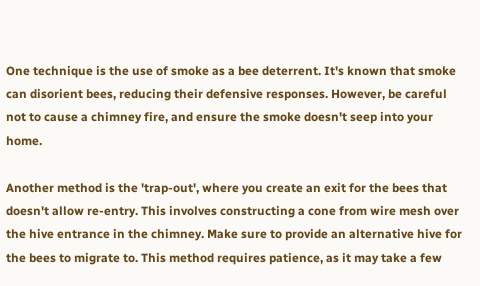One technique is the use of smoke as a bee deterrent. It's known that smoke can disorient bees, reducing their defensive responses. However, be careful not to cause a chimney fire, and ensure the smoke doesn't seep into your home.

Another method is the 'trap-out', where you create an exit for the bees that doesn't allow re-entry. This involves constructing a cone from wire mesh over the hive entrance in the chimney. Make sure to provide an alternative hive for the bees to migrate to. This method requires patience, as it may take a few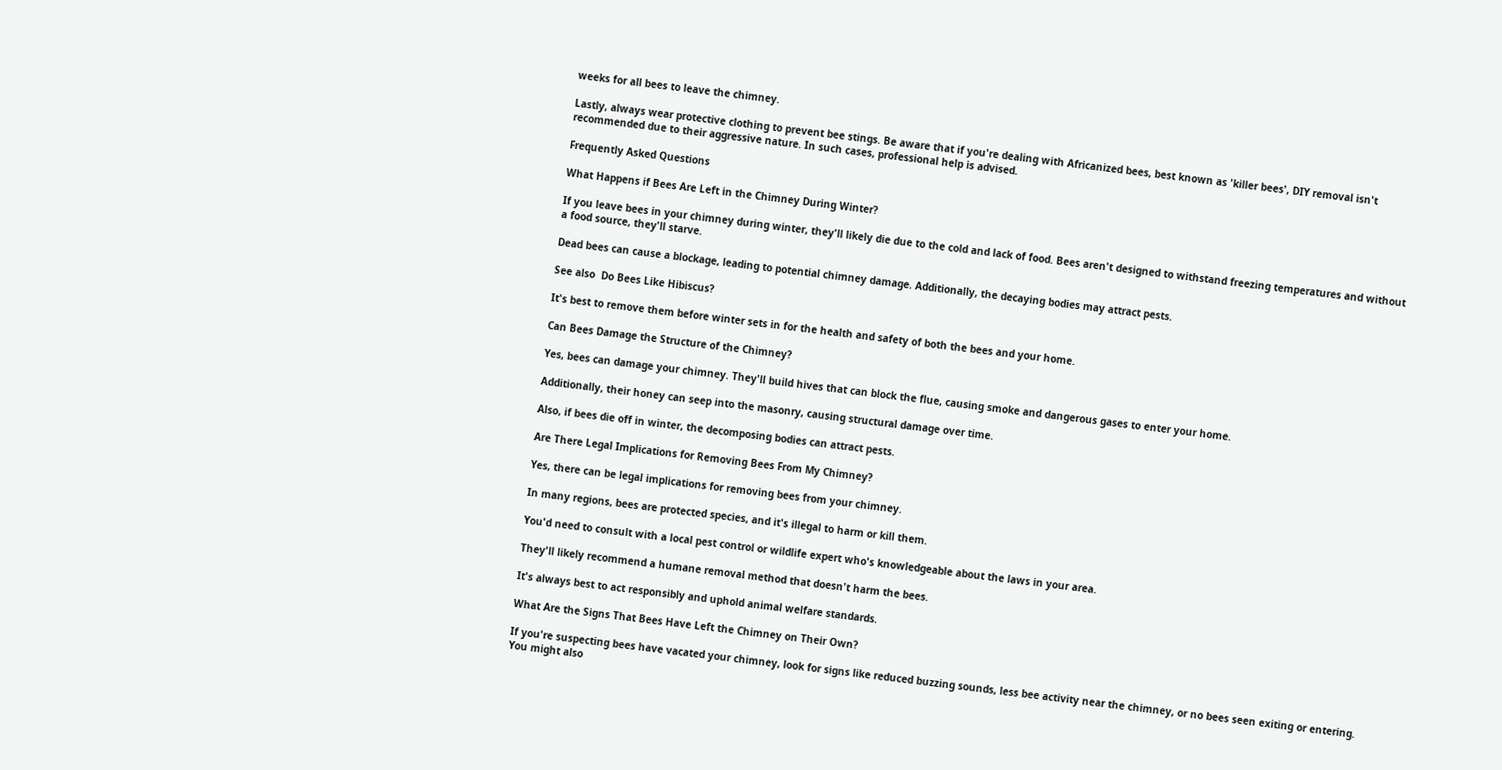weeks for all bees to leave the chimney.

Lastly, always wear protective clothing to prevent bee stings. Be aware that if you're dealing with Africanized bees, best known as 'killer bees', DIY removal isn't recommended due to their aggressive nature. In such cases, professional help is advised.

Frequently Asked Questions

What Happens if Bees Are Left in the Chimney During Winter?

If you leave bees in your chimney during winter, they'll likely die due to the cold and lack of food. Bees aren't designed to withstand freezing temperatures and without a food source, they'll starve.

Dead bees can cause a blockage, leading to potential chimney damage. Additionally, the decaying bodies may attract pests.

See also  Do Bees Like Hibiscus?

It's best to remove them before winter sets in for the health and safety of both the bees and your home.

Can Bees Damage the Structure of the Chimney?

Yes, bees can damage your chimney. They'll build hives that can block the flue, causing smoke and dangerous gases to enter your home.

Additionally, their honey can seep into the masonry, causing structural damage over time.

Also, if bees die off in winter, the decomposing bodies can attract pests.

Are There Legal Implications for Removing Bees From My Chimney?

Yes, there can be legal implications for removing bees from your chimney.

In many regions, bees are protected species, and it's illegal to harm or kill them.

You'd need to consult with a local pest control or wildlife expert who's knowledgeable about the laws in your area.

They'll likely recommend a humane removal method that doesn't harm the bees.

It's always best to act responsibly and uphold animal welfare standards.

What Are the Signs That Bees Have Left the Chimney on Their Own?

If you're suspecting bees have vacated your chimney, look for signs like reduced buzzing sounds, less bee activity near the chimney, or no bees seen exiting or entering. You might also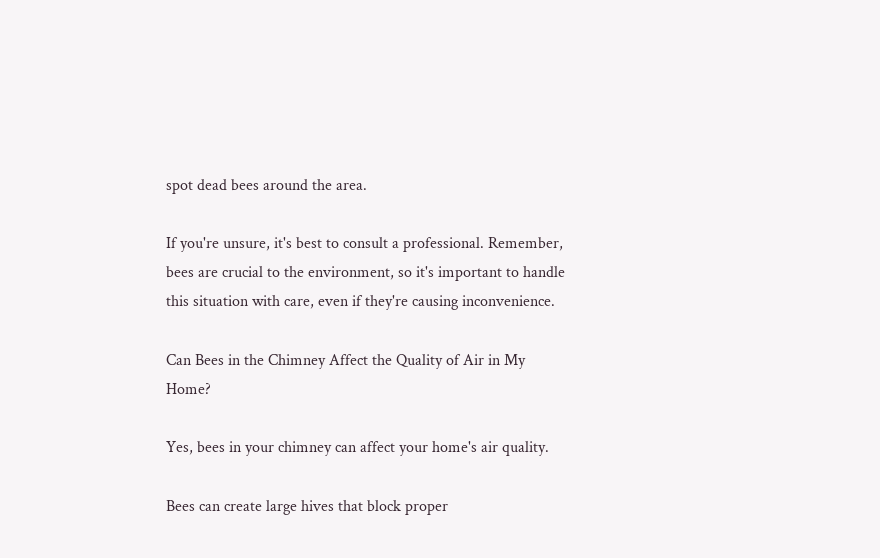spot dead bees around the area.

If you're unsure, it's best to consult a professional. Remember, bees are crucial to the environment, so it's important to handle this situation with care, even if they're causing inconvenience.

Can Bees in the Chimney Affect the Quality of Air in My Home?

Yes, bees in your chimney can affect your home's air quality.

Bees can create large hives that block proper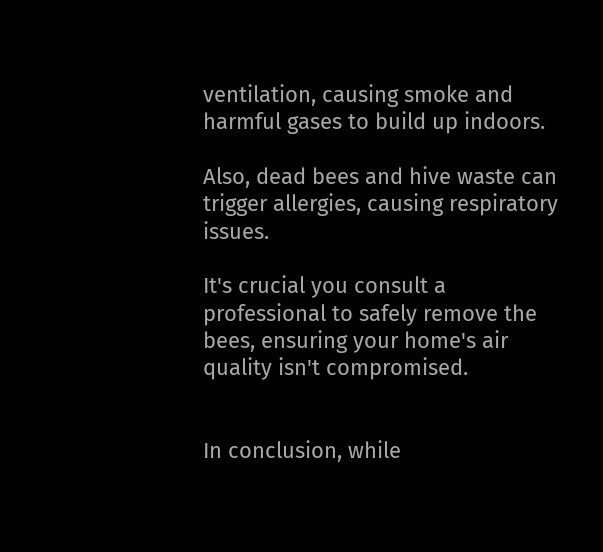ventilation, causing smoke and harmful gases to build up indoors.

Also, dead bees and hive waste can trigger allergies, causing respiratory issues.

It's crucial you consult a professional to safely remove the bees, ensuring your home's air quality isn't compromised.


In conclusion, while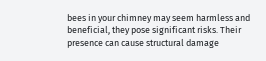bees in your chimney may seem harmless and beneficial, they pose significant risks. Their presence can cause structural damage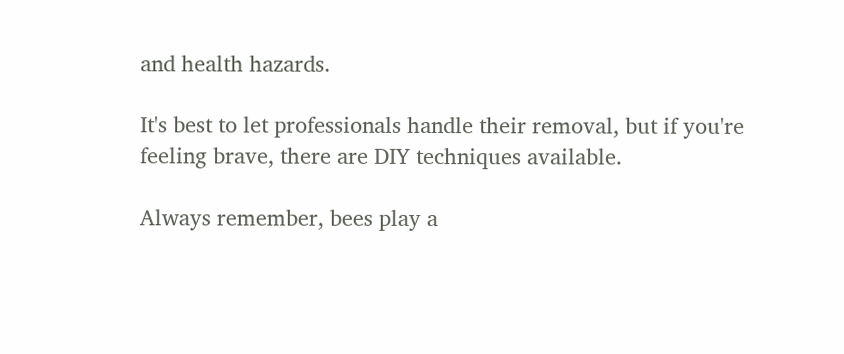and health hazards.

It's best to let professionals handle their removal, but if you're feeling brave, there are DIY techniques available.

Always remember, bees play a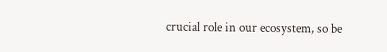crucial role in our ecosystem, so be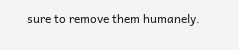sure to remove them humanely.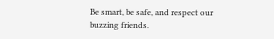Be smart, be safe, and respect our buzzing friends.